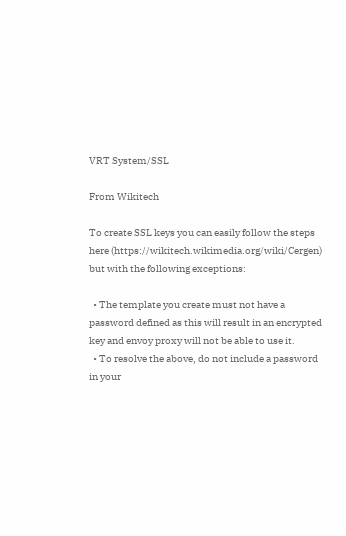VRT System/SSL

From Wikitech

To create SSL keys you can easily follow the steps here (https://wikitech.wikimedia.org/wiki/Cergen) but with the following exceptions:

  • The template you create must not have a password defined as this will result in an encrypted key and envoy proxy will not be able to use it.
  • To resolve the above, do not include a password in your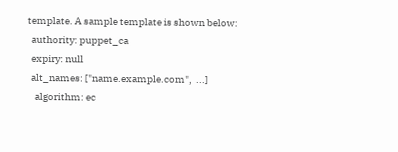template. A sample template is shown below:
  authority: puppet_ca
  expiry: null
  alt_names: ["name.example.com",  ...]
    algorithm: ec